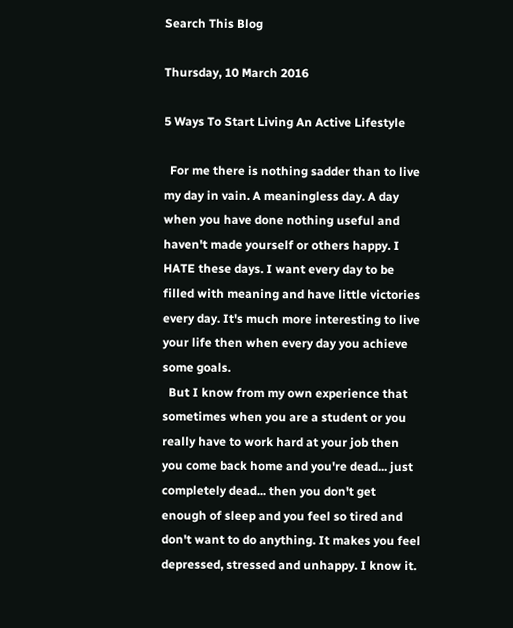Search This Blog

Thursday, 10 March 2016

5 Ways To Start Living An Active Lifestyle

  For me there is nothing sadder than to live my day in vain. A meaningless day. A day when you have done nothing useful and haven't made yourself or others happy. I HATE these days. I want every day to be filled with meaning and have little victories every day. It's much more interesting to live your life then when every day you achieve some goals.
  But I know from my own experience that sometimes when you are a student or you really have to work hard at your job then you come back home and you're dead... just completely dead... then you don't get enough of sleep and you feel so tired and don't want to do anything. It makes you feel depressed, stressed and unhappy. I know it.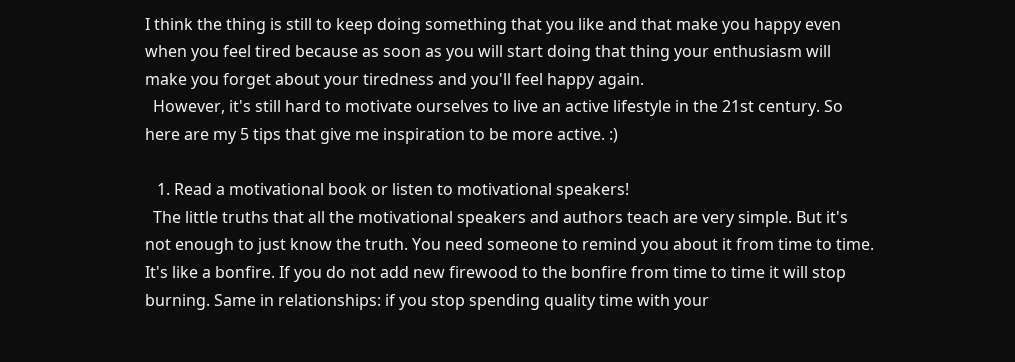I think the thing is still to keep doing something that you like and that make you happy even when you feel tired because as soon as you will start doing that thing your enthusiasm will make you forget about your tiredness and you'll feel happy again.
  However, it's still hard to motivate ourselves to live an active lifestyle in the 21st century. So here are my 5 tips that give me inspiration to be more active. :)

   1. Read a motivational book or listen to motivational speakers!
  The little truths that all the motivational speakers and authors teach are very simple. But it's not enough to just know the truth. You need someone to remind you about it from time to time. It's like a bonfire. If you do not add new firewood to the bonfire from time to time it will stop burning. Same in relationships: if you stop spending quality time with your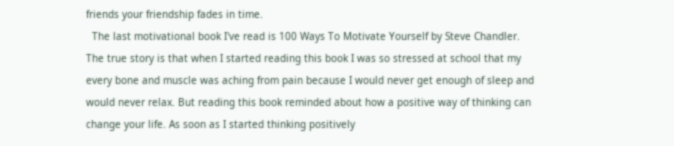friends your friendship fades in time.
  The last motivational book I've read is 100 Ways To Motivate Yourself by Steve Chandler. The true story is that when I started reading this book I was so stressed at school that my every bone and muscle was aching from pain because I would never get enough of sleep and would never relax. But reading this book reminded about how a positive way of thinking can change your life. As soon as I started thinking positively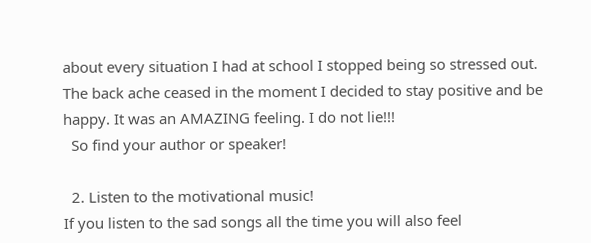about every situation I had at school I stopped being so stressed out. The back ache ceased in the moment I decided to stay positive and be happy. It was an AMAZING feeling. I do not lie!!!
  So find your author or speaker!

  2. Listen to the motivational music!
If you listen to the sad songs all the time you will also feel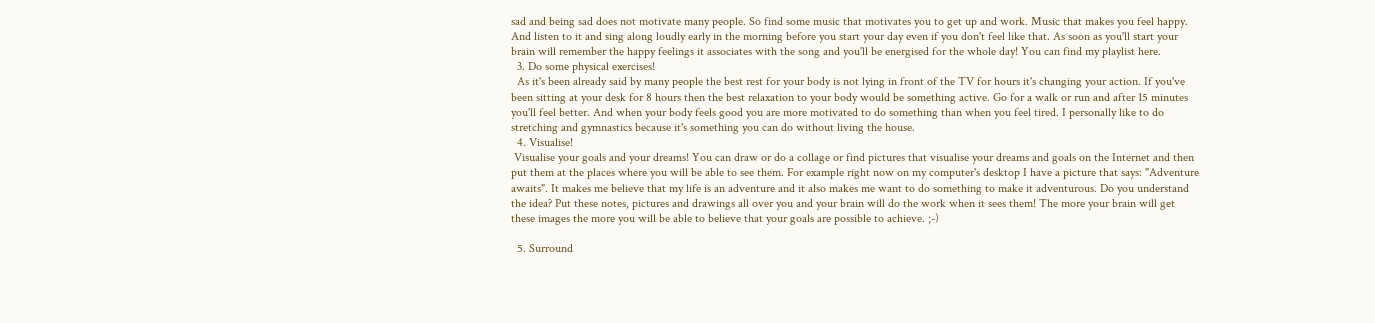sad and being sad does not motivate many people. So find some music that motivates you to get up and work. Music that makes you feel happy. And listen to it and sing along loudly early in the morning before you start your day even if you don't feel like that. As soon as you'll start your brain will remember the happy feelings it associates with the song and you'll be energised for the whole day! You can find my playlist here.
  3. Do some physical exercises!
  As it's been already said by many people the best rest for your body is not lying in front of the TV for hours it's changing your action. If you've been sitting at your desk for 8 hours then the best relaxation to your body would be something active. Go for a walk or run and after 15 minutes you'll feel better. And when your body feels good you are more motivated to do something than when you feel tired. I personally like to do stretching and gymnastics because it's something you can do without living the house.
  4. Visualise!
 Visualise your goals and your dreams! You can draw or do a collage or find pictures that visualise your dreams and goals on the Internet and then put them at the places where you will be able to see them. For example right now on my computer's desktop I have a picture that says: "Adventure awaits". It makes me believe that my life is an adventure and it also makes me want to do something to make it adventurous. Do you understand the idea? Put these notes, pictures and drawings all over you and your brain will do the work when it sees them! The more your brain will get these images the more you will be able to believe that your goals are possible to achieve. ;-)

  5. Surround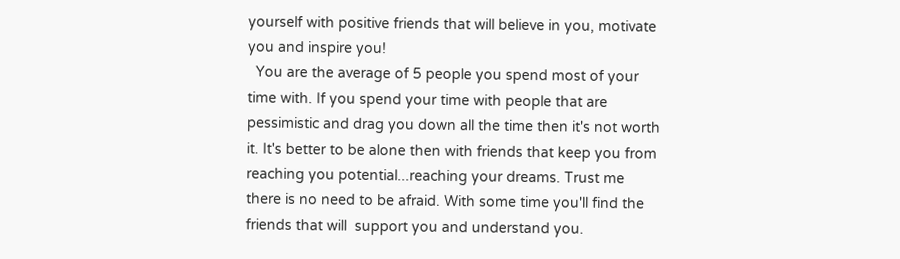yourself with positive friends that will believe in you, motivate you and inspire you!
  You are the average of 5 people you spend most of your time with. If you spend your time with people that are pessimistic and drag you down all the time then it's not worth it. It's better to be alone then with friends that keep you from reaching you potential...reaching your dreams. Trust me there is no need to be afraid. With some time you'll find the friends that will  support you and understand you.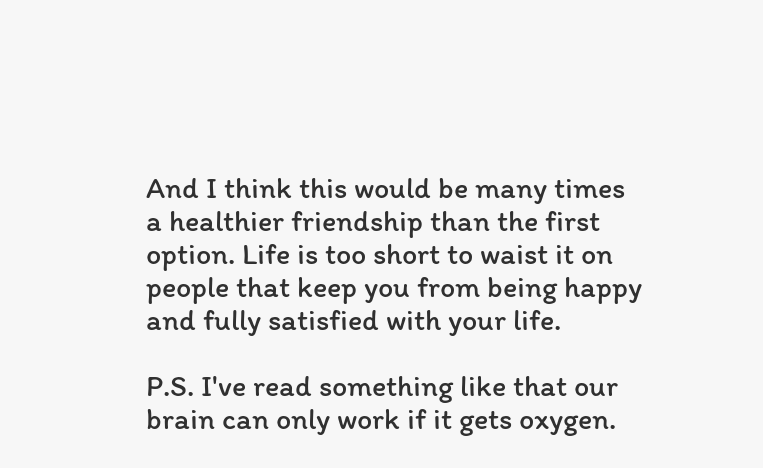And I think this would be many times a healthier friendship than the first option. Life is too short to waist it on people that keep you from being happy and fully satisfied with your life.

P.S. I've read something like that our brain can only work if it gets oxygen.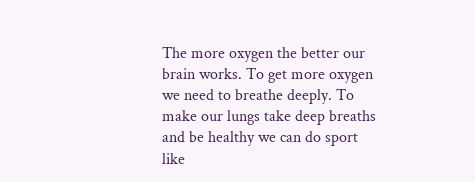The more oxygen the better our brain works. To get more oxygen we need to breathe deeply. To make our lungs take deep breaths and be healthy we can do sport like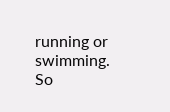running or swimming. So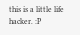this is a little life hacker. :P